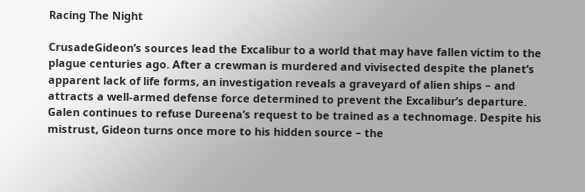Racing The Night

CrusadeGideon’s sources lead the Excalibur to a world that may have fallen victim to the plague centuries ago. After a crewman is murdered and vivisected despite the planet’s apparent lack of life forms, an investigation reveals a graveyard of alien ships – and attracts a well-armed defense force determined to prevent the Excalibur’s departure. Galen continues to refuse Dureena’s request to be trained as a technomage. Despite his mistrust, Gideon turns once more to his hidden source – the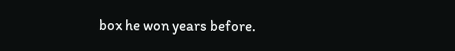box he won years before.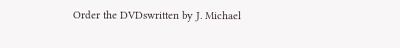Order the DVDswritten by J. Michael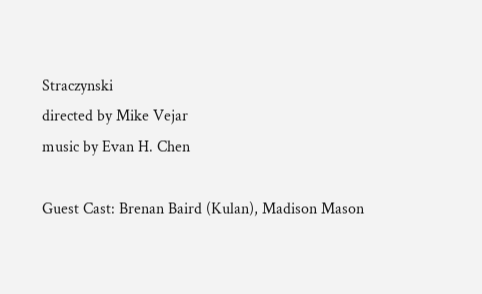Straczynski
directed by Mike Vejar
music by Evan H. Chen

Guest Cast: Brenan Baird (Kulan), Madison Mason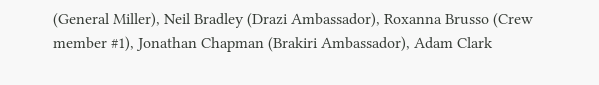(General Miller), Neil Bradley (Drazi Ambassador), Roxanna Brusso (Crew member #1), Jonathan Chapman (Brakiri Ambassador), Adam Clark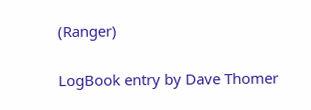(Ranger)

LogBook entry by Dave Thomer